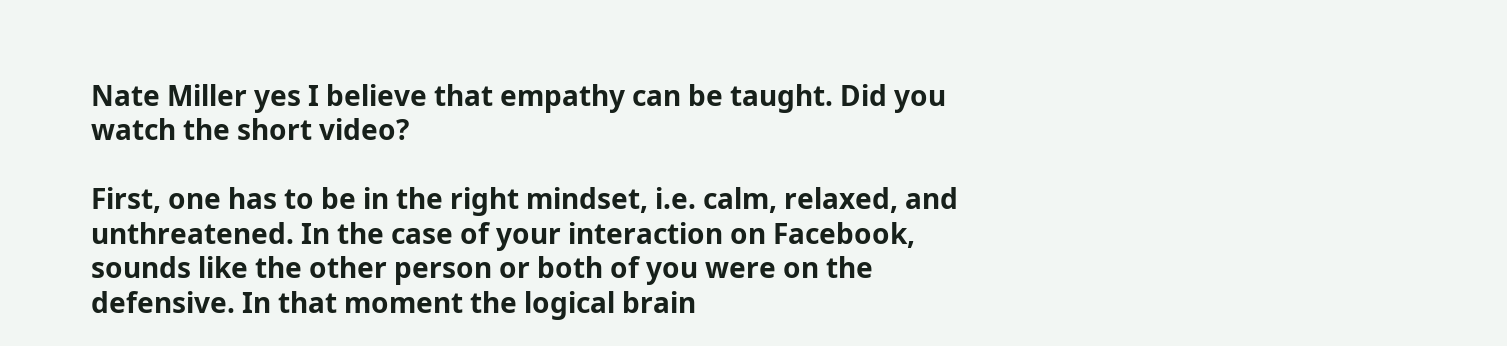Nate Miller yes I believe that empathy can be taught. Did you watch the short video?

First, one has to be in the right mindset, i.e. calm, relaxed, and unthreatened. In the case of your interaction on Facebook, sounds like the other person or both of you were on the defensive. In that moment the logical brain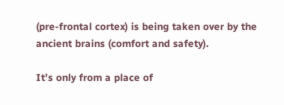(pre-frontal cortex) is being taken over by the ancient brains (comfort and safety).

It’s only from a place of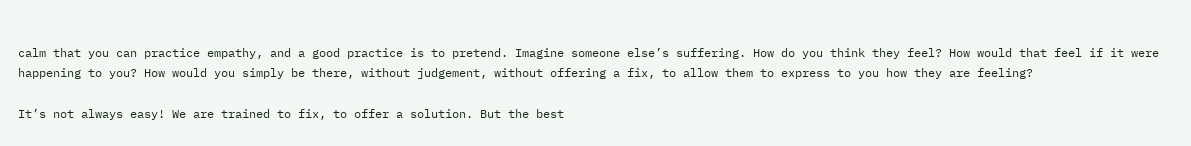calm that you can practice empathy, and a good practice is to pretend. Imagine someone else’s suffering. How do you think they feel? How would that feel if it were happening to you? How would you simply be there, without judgement, without offering a fix, to allow them to express to you how they are feeling?

It’s not always easy! We are trained to fix, to offer a solution. But the best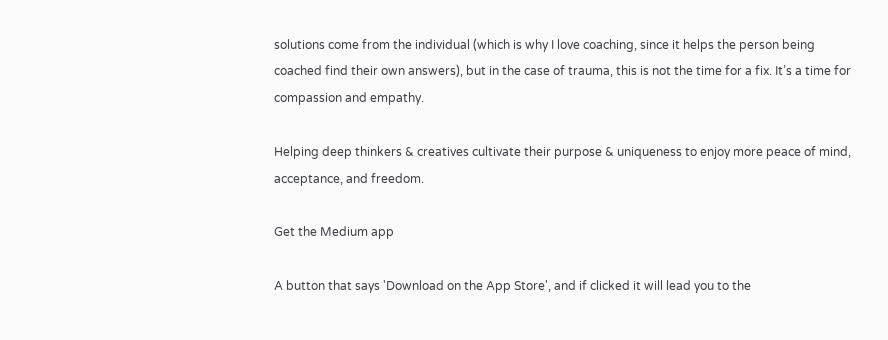solutions come from the individual (which is why I love coaching, since it helps the person being coached find their own answers), but in the case of trauma, this is not the time for a fix. It’s a time for compassion and empathy.

Helping deep thinkers & creatives cultivate their purpose & uniqueness to enjoy more peace of mind, acceptance, and freedom.

Get the Medium app

A button that says 'Download on the App Store', and if clicked it will lead you to the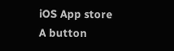iOS App store
A button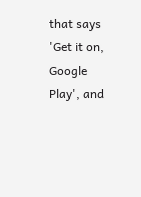that says 'Get it on, Google Play', and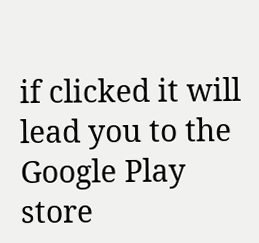if clicked it will lead you to the Google Play store